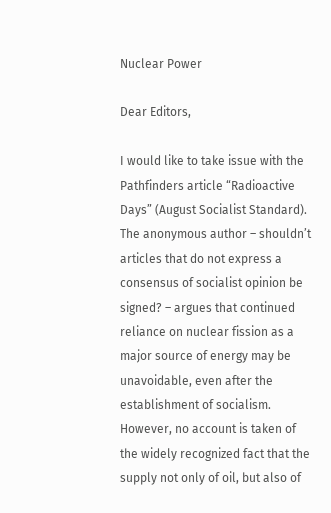Nuclear Power

Dear Editors,

I would like to take issue with the Pathfinders article “Radioactive Days” (August Socialist Standard). The anonymous author – shouldn’t articles that do not express a consensus of socialist opinion be signed? – argues that continued reliance on nuclear fission as a major source of energy may be unavoidable, even after the establishment of socialism. However, no account is taken of the widely recognized fact that the supply not only of oil, but also of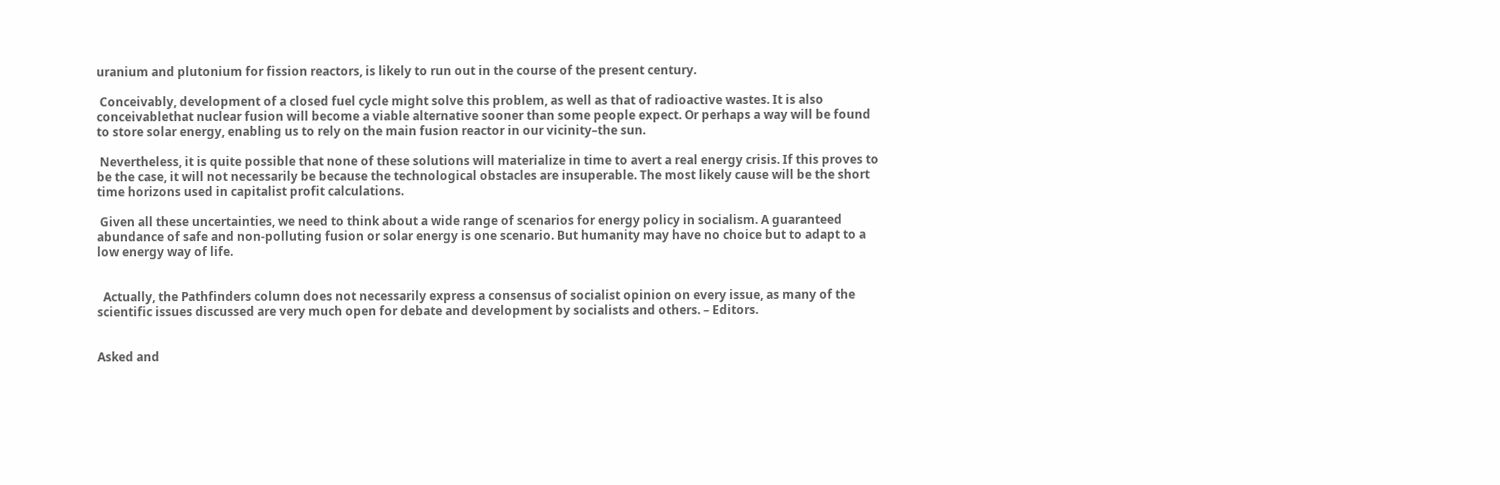uranium and plutonium for fission reactors, is likely to run out in the course of the present century.

 Conceivably, development of a closed fuel cycle might solve this problem, as well as that of radioactive wastes. It is also conceivablethat nuclear fusion will become a viable alternative sooner than some people expect. Or perhaps a way will be found to store solar energy, enabling us to rely on the main fusion reactor in our vicinity–the sun.

 Nevertheless, it is quite possible that none of these solutions will materialize in time to avert a real energy crisis. If this proves to be the case, it will not necessarily be because the technological obstacles are insuperable. The most likely cause will be the short time horizons used in capitalist profit calculations.

 Given all these uncertainties, we need to think about a wide range of scenarios for energy policy in socialism. A guaranteed abundance of safe and non-polluting fusion or solar energy is one scenario. But humanity may have no choice but to adapt to a low energy way of life.


  Actually, the Pathfinders column does not necessarily express a consensus of socialist opinion on every issue, as many of the scientific issues discussed are very much open for debate and development by socialists and others. – Editors.


Asked and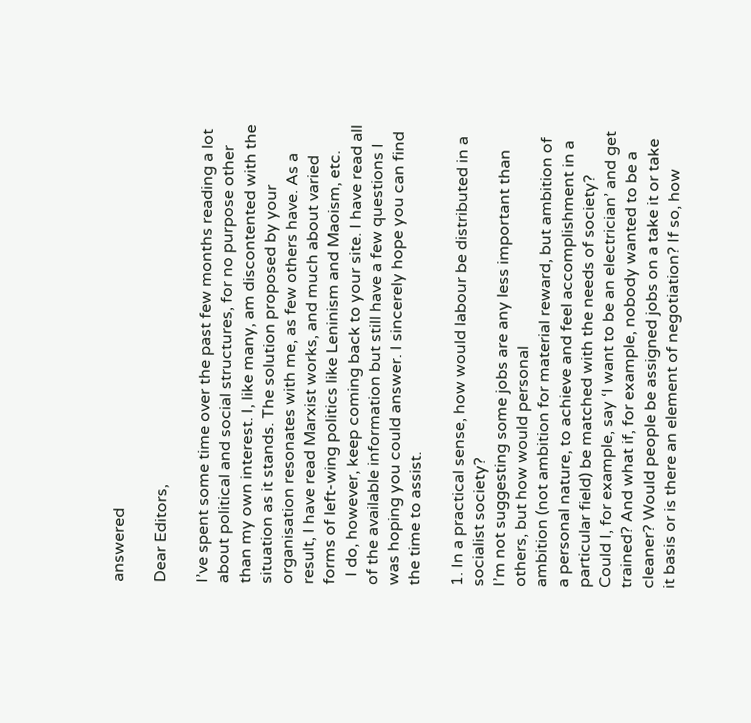answered

Dear Editors,

I’ve spent some time over the past few months reading a lot about political and social structures, for no purpose other than my own interest. I, like many, am discontented with the situation as it stands. The solution proposed by your organisation resonates with me, as few others have. As a result, I have read Marxist works, and much about varied forms of left-wing politics like Leninism and Maoism, etc.
  I do, however, keep coming back to your site. I have read all of the available information but still have a few questions I was hoping you could answer. I sincerely hope you can find the time to assist.

1. In a practical sense, how would labour be distributed in a socialist society?
I’m not suggesting some jobs are any less important than others, but how would personal
ambition (not ambition for material reward, but ambition of a personal nature, to achieve and feel accomplishment in a particular field) be matched with the needs of society?
Could I, for example, say ‘I want to be an electrician’ and get trained? And what if, for example, nobody wanted to be a cleaner? Would people be assigned jobs on a take it or take it basis or is there an element of negotiation? If so, how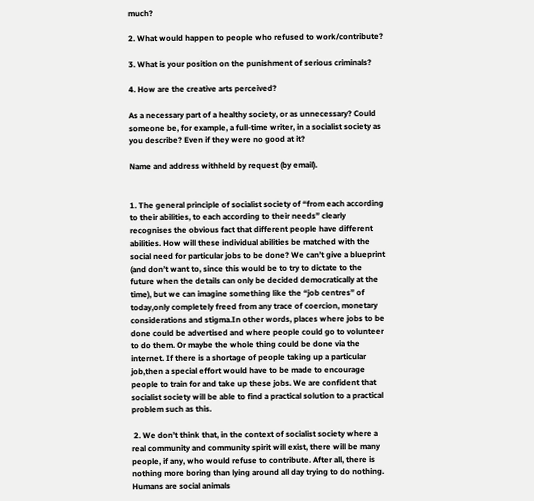much?

2. What would happen to people who refused to work/contribute?

3. What is your position on the punishment of serious criminals?

4. How are the creative arts perceived?

As a necessary part of a healthy society, or as unnecessary? Could someone be, for example, a full-time writer, in a socialist society as you describe? Even if they were no good at it?

Name and address withheld by request (by email).


1. The general principle of socialist society of “from each according to their abilities, to each according to their needs” clearly recognises the obvious fact that different people have different abilities. How will these individual abilities be matched with the social need for particular jobs to be done? We can’t give a blueprint (and don’t want to, since this would be to try to dictate to the future when the details can only be decided democratically at the time), but we can imagine something like the “job centres” of today,only completely freed from any trace of coercion, monetary considerations and stigma.In other words, places where jobs to be done could be advertised and where people could go to volunteer to do them. Or maybe the whole thing could be done via the internet. If there is a shortage of people taking up a particular job,then a special effort would have to be made to encourage people to train for and take up these jobs. We are confident that socialist society will be able to find a practical solution to a practical problem such as this.

 2. We don’t think that, in the context of socialist society where a real community and community spirit will exist, there will be many people, if any, who would refuse to contribute. After all, there is nothing more boring than lying around all day trying to do nothing. Humans are social animals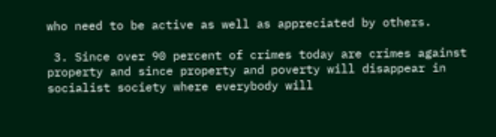who need to be active as well as appreciated by others.

 3. Since over 90 percent of crimes today are crimes against property and since property and poverty will disappear in socialist society where everybody will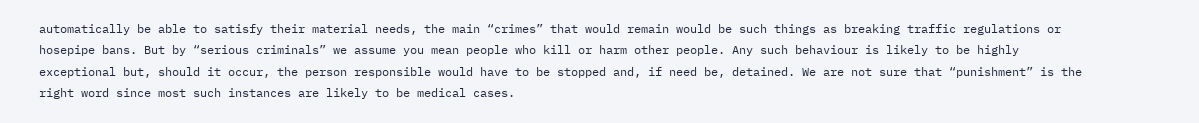automatically be able to satisfy their material needs, the main “crimes” that would remain would be such things as breaking traffic regulations or hosepipe bans. But by “serious criminals” we assume you mean people who kill or harm other people. Any such behaviour is likely to be highly exceptional but, should it occur, the person responsible would have to be stopped and, if need be, detained. We are not sure that “punishment” is the right word since most such instances are likely to be medical cases.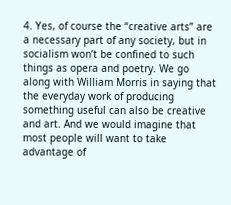4. Yes, of course the “creative arts” are a necessary part of any society, but in socialism won’t be confined to such things as opera and poetry. We go along with William Morris in saying that the everyday work of producing something useful can also be creative and art. And we would imagine that most people will want to take advantage of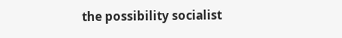the possibility socialist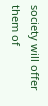society will offer them of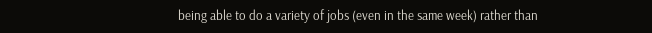being able to do a variety of jobs (even in the same week) rather than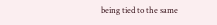being tied to the same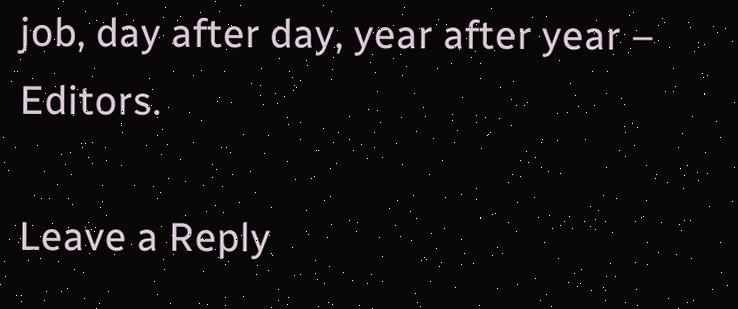job, day after day, year after year – Editors.

Leave a Reply